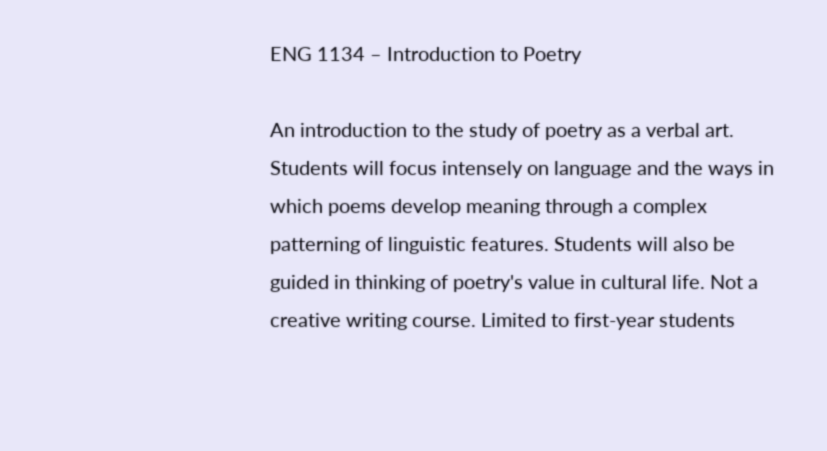ENG 1134 – Introduction to Poetry

An introduction to the study of poetry as a verbal art. Students will focus intensely on language and the ways in which poems develop meaning through a complex patterning of linguistic features. Students will also be guided in thinking of poetry's value in cultural life. Not a creative writing course. Limited to first-year students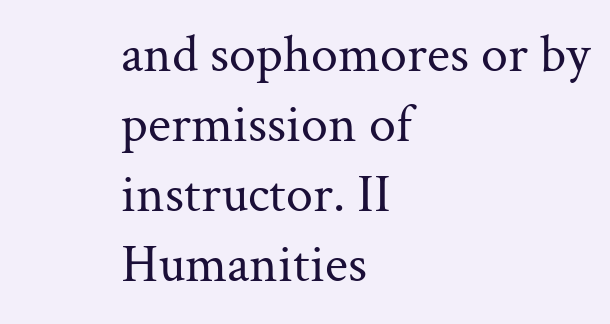and sophomores or by permission of instructor. II Humanities